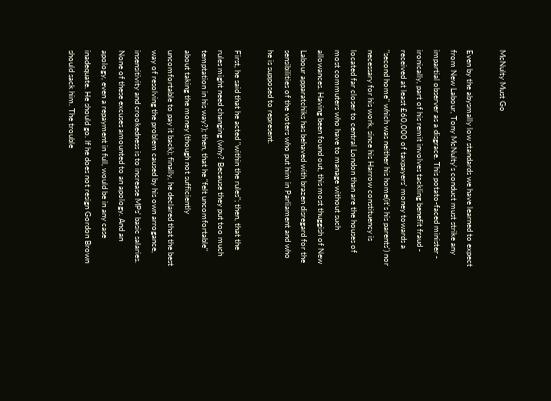McNulty Must Go

Even by the abysmally low standards we have learned to expect from New Labour, Tony McNulty's conduct must strike any impartial observer as a disgrace. This potato-faced minister - ironically, part of his remit involves tackling benefit fraud - received at least £60,000 of taxpayers' money towards a "second home" which was neither his home(it's his parents') nor necessary for his work, since his Harrow constituency is located far closer to central London than are the houses of most commuters who have to manage without such allowances. Having been found out, this most thuggish of New Labour apparatchiks has behaved with brazen disregard for the sensibilities of the voters who put him in Parliament and who he is supposed to represent.

First, he said that he acted "within the rules"; then, that the rules might need changing (why? Because they put too much temptation in his way?); then, that he "felt uncomfortable" about taking the money (though not sufficiently uncomfortable to pay it back); finally, he declared that the best way of resolving the problem caused by his own arrogance, insensitivity and crookedness is to increase MPs' basic salaries. None of these excuses amounted to an apology. And an apology, even a repayment in full, would be in any case inadequate. He should go. If he does not resign Gordon Brown should sack him. The trouble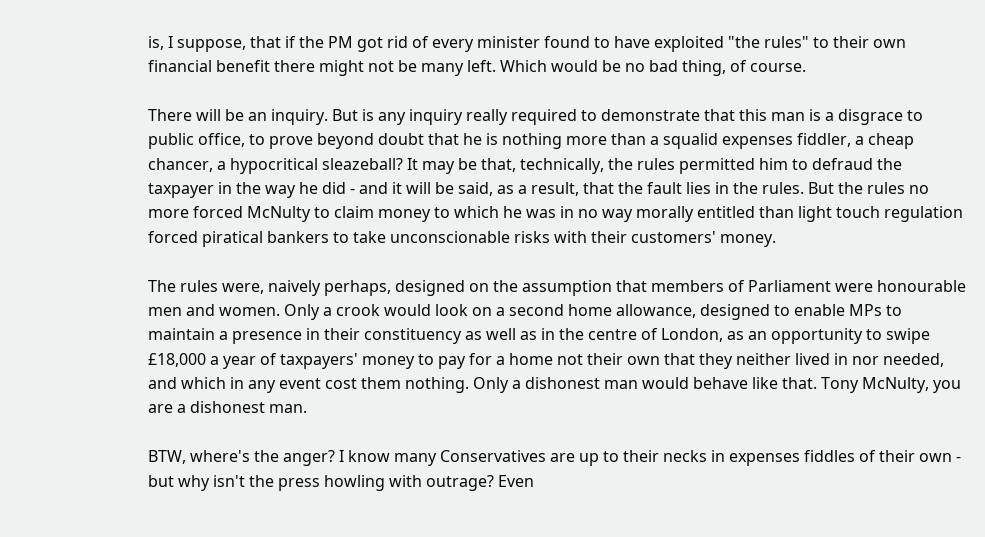is, I suppose, that if the PM got rid of every minister found to have exploited "the rules" to their own financial benefit there might not be many left. Which would be no bad thing, of course.

There will be an inquiry. But is any inquiry really required to demonstrate that this man is a disgrace to public office, to prove beyond doubt that he is nothing more than a squalid expenses fiddler, a cheap chancer, a hypocritical sleazeball? It may be that, technically, the rules permitted him to defraud the taxpayer in the way he did - and it will be said, as a result, that the fault lies in the rules. But the rules no more forced McNulty to claim money to which he was in no way morally entitled than light touch regulation forced piratical bankers to take unconscionable risks with their customers' money.

The rules were, naively perhaps, designed on the assumption that members of Parliament were honourable men and women. Only a crook would look on a second home allowance, designed to enable MPs to maintain a presence in their constituency as well as in the centre of London, as an opportunity to swipe £18,000 a year of taxpayers' money to pay for a home not their own that they neither lived in nor needed, and which in any event cost them nothing. Only a dishonest man would behave like that. Tony McNulty, you are a dishonest man.

BTW, where's the anger? I know many Conservatives are up to their necks in expenses fiddles of their own - but why isn't the press howling with outrage? Even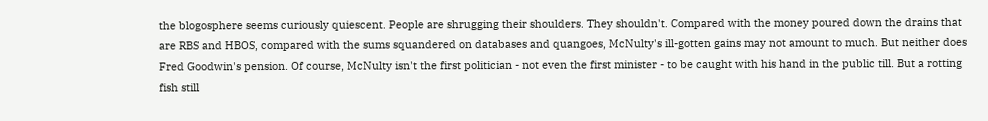the blogosphere seems curiously quiescent. People are shrugging their shoulders. They shouldn't. Compared with the money poured down the drains that are RBS and HBOS, compared with the sums squandered on databases and quangoes, McNulty's ill-gotten gains may not amount to much. But neither does Fred Goodwin's pension. Of course, McNulty isn't the first politician - not even the first minister - to be caught with his hand in the public till. But a rotting fish still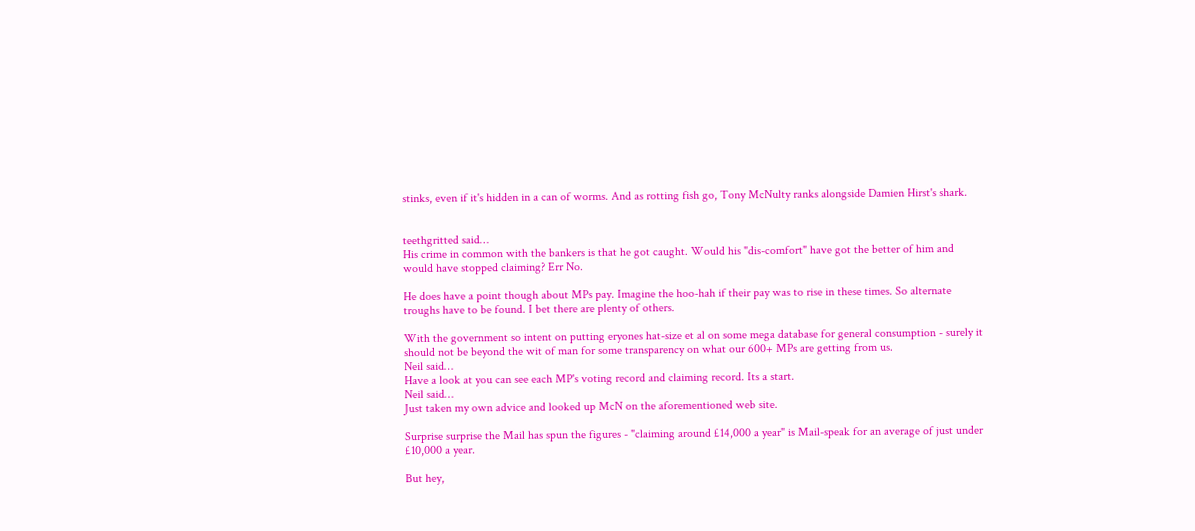stinks, even if it's hidden in a can of worms. And as rotting fish go, Tony McNulty ranks alongside Damien Hirst's shark.


teethgritted said…
His crime in common with the bankers is that he got caught. Would his "dis-comfort" have got the better of him and would have stopped claiming? Err No.

He does have a point though about MPs pay. Imagine the hoo-hah if their pay was to rise in these times. So alternate troughs have to be found. I bet there are plenty of others.

With the government so intent on putting eryones hat-size et al on some mega database for general consumption - surely it should not be beyond the wit of man for some transparency on what our 600+ MPs are getting from us.
Neil said…
Have a look at you can see each MP's voting record and claiming record. Its a start.
Neil said…
Just taken my own advice and looked up McN on the aforementioned web site.

Surprise surprise the Mail has spun the figures - "claiming around £14,000 a year" is Mail-speak for an average of just under £10,000 a year.

But hey,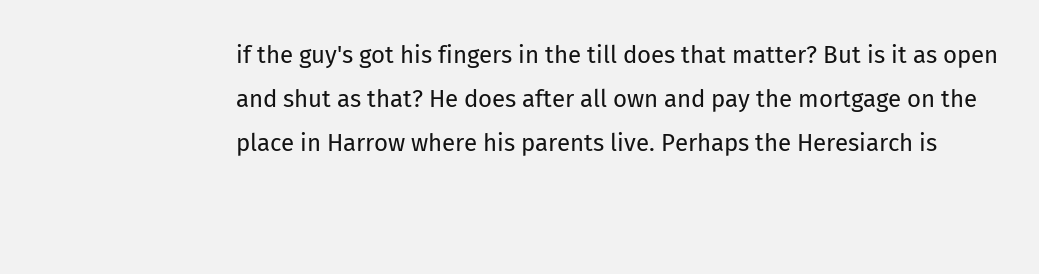if the guy's got his fingers in the till does that matter? But is it as open and shut as that? He does after all own and pay the mortgage on the place in Harrow where his parents live. Perhaps the Heresiarch is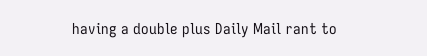having a double plus Daily Mail rant to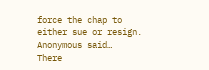force the chap to either sue or resign.
Anonymous said…
There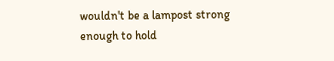wouldn't be a lampost strong enough to hold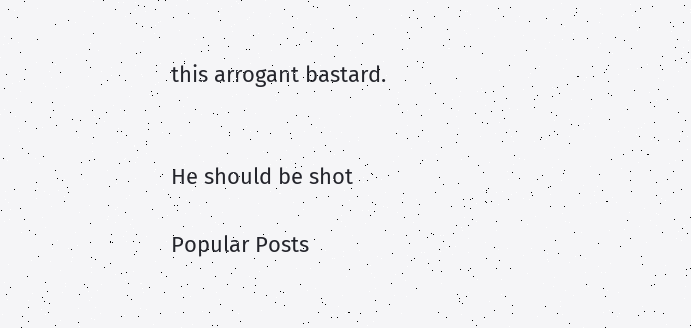this arrogant bastard.


He should be shot

Popular Posts